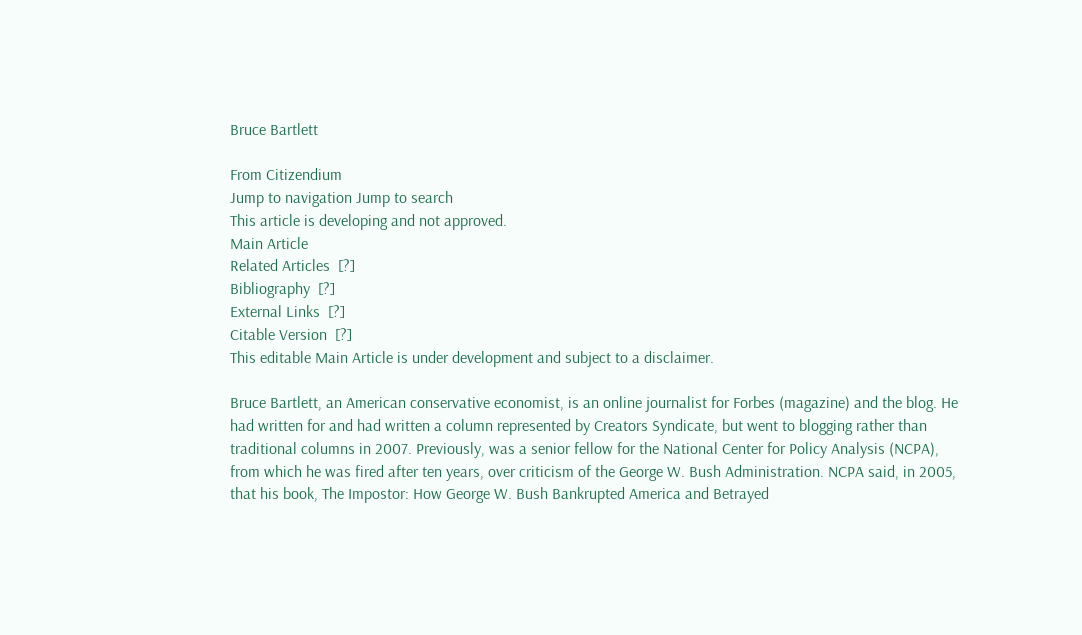Bruce Bartlett

From Citizendium
Jump to navigation Jump to search
This article is developing and not approved.
Main Article
Related Articles  [?]
Bibliography  [?]
External Links  [?]
Citable Version  [?]
This editable Main Article is under development and subject to a disclaimer.

Bruce Bartlett, an American conservative economist, is an online journalist for Forbes (magazine) and the blog. He had written for and had written a column represented by Creators Syndicate, but went to blogging rather than traditional columns in 2007. Previously, was a senior fellow for the National Center for Policy Analysis (NCPA), from which he was fired after ten years, over criticism of the George W. Bush Administration. NCPA said, in 2005, that his book, The Impostor: How George W. Bush Bankrupted America and Betrayed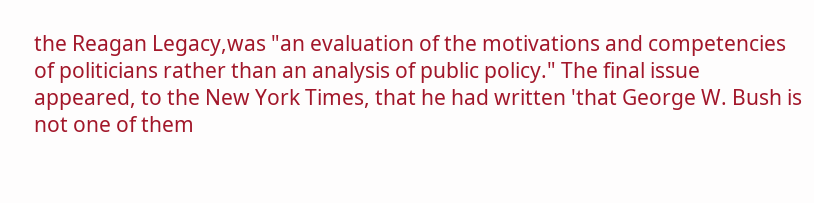the Reagan Legacy,was "an evaluation of the motivations and competencies of politicians rather than an analysis of public policy." The final issue appeared, to the New York Times, that he had written 'that George W. Bush is not one of them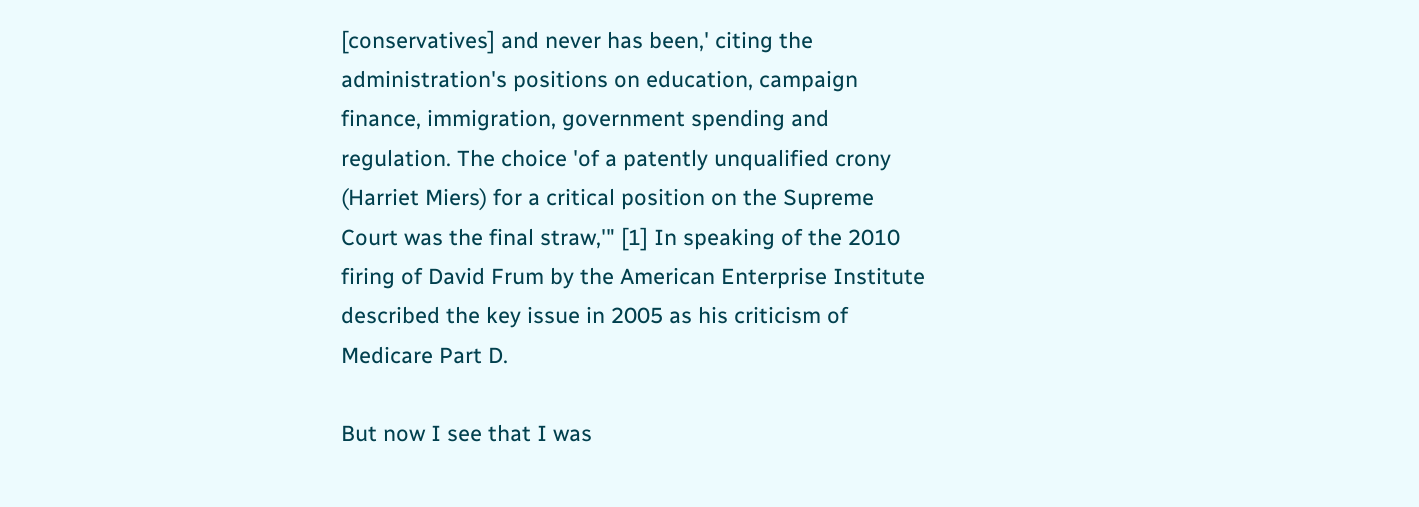[conservatives] and never has been,' citing the administration's positions on education, campaign finance, immigration, government spending and regulation. The choice 'of a patently unqualified crony (Harriet Miers) for a critical position on the Supreme Court was the final straw,'" [1] In speaking of the 2010 firing of David Frum by the American Enterprise Institute described the key issue in 2005 as his criticism of Medicare Part D.

But now I see that I was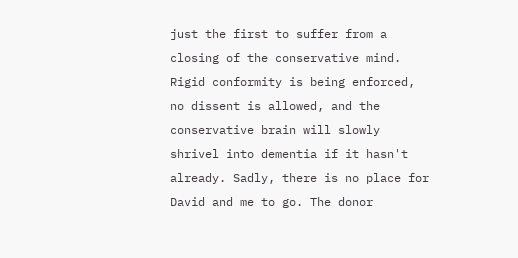just the first to suffer from a closing of the conservative mind. Rigid conformity is being enforced, no dissent is allowed, and the conservative brain will slowly shrivel into dementia if it hasn't already. Sadly, there is no place for David and me to go. The donor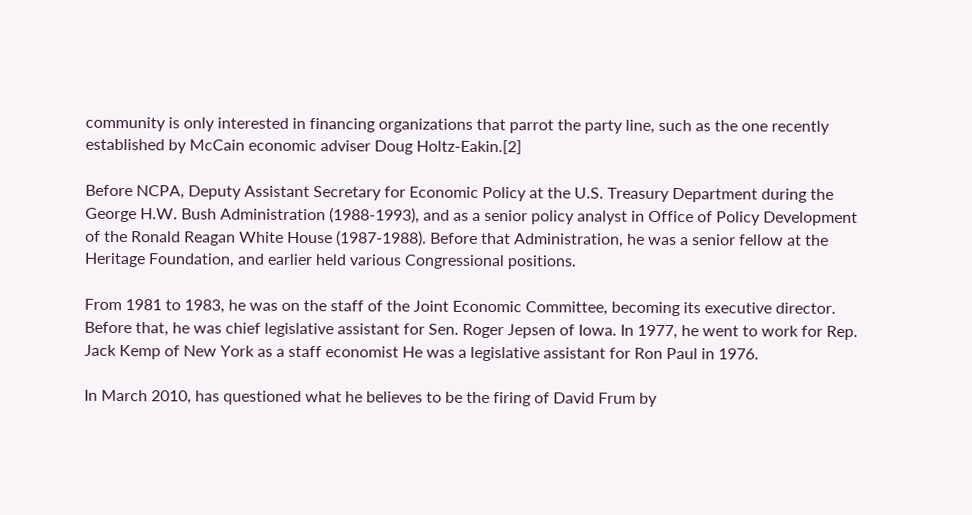community is only interested in financing organizations that parrot the party line, such as the one recently established by McCain economic adviser Doug Holtz-Eakin.[2]

Before NCPA, Deputy Assistant Secretary for Economic Policy at the U.S. Treasury Department during the George H.W. Bush Administration (1988-1993), and as a senior policy analyst in Office of Policy Development of the Ronald Reagan White House (1987-1988). Before that Administration, he was a senior fellow at the Heritage Foundation, and earlier held various Congressional positions.

From 1981 to 1983, he was on the staff of the Joint Economic Committee, becoming its executive director. Before that, he was chief legislative assistant for Sen. Roger Jepsen of Iowa. In 1977, he went to work for Rep. Jack Kemp of New York as a staff economist He was a legislative assistant for Ron Paul in 1976.

In March 2010, has questioned what he believes to be the firing of David Frum by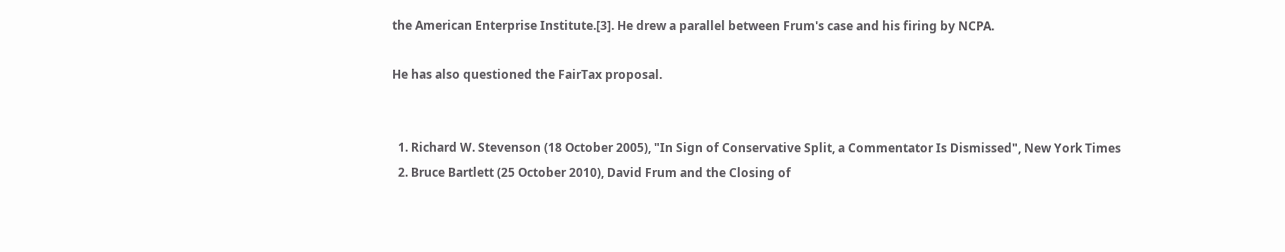the American Enterprise Institute.[3]. He drew a parallel between Frum's case and his firing by NCPA.

He has also questioned the FairTax proposal.


  1. Richard W. Stevenson (18 October 2005), "In Sign of Conservative Split, a Commentator Is Dismissed", New York Times
  2. Bruce Bartlett (25 October 2010), David Frum and the Closing of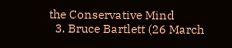the Conservative Mind
  3. Bruce Bartlett (26 March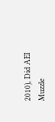2010), Did AEI Muzzle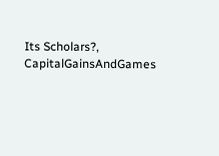Its Scholars?, CapitalGainsAndGames